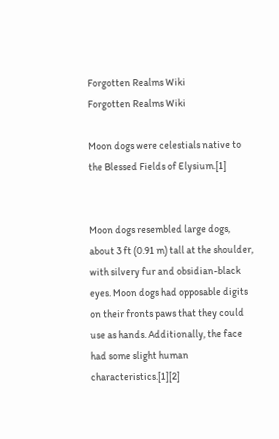Forgotten Realms Wiki
Forgotten Realms Wiki

Moon dogs were celestials native to the Blessed Fields of Elysium.[1]


Moon dogs resembled large dogs, about 3 ft (0.91 m) tall at the shoulder, with silvery fur and obsidian-black eyes. Moon dogs had opposable digits on their fronts paws that they could use as hands. Additionally, the face had some slight human characteristics.[1][2]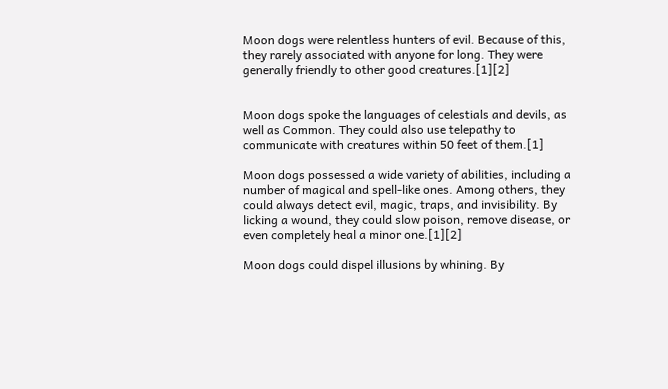Moon dogs were relentless hunters of evil. Because of this, they rarely associated with anyone for long. They were generally friendly to other good creatures.[1][2]


Moon dogs spoke the languages of celestials and devils, as well as Common. They could also use telepathy to communicate with creatures within 50 feet of them.[1]

Moon dogs possessed a wide variety of abilities, including a number of magical and spell-like ones. Among others, they could always detect evil, magic, traps, and invisibility. By licking a wound, they could slow poison, remove disease, or even completely heal a minor one.[1][2]

Moon dogs could dispel illusions by whining. By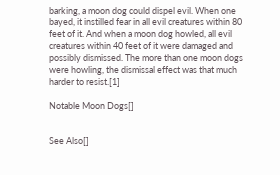barking, a moon dog could dispel evil. When one bayed, it instilled fear in all evil creatures within 80 feet of it. And when a moon dog howled, all evil creatures within 40 feet of it were damaged and possibly dismissed. The more than one moon dogs were howling, the dismissal effect was that much harder to resist.[1]

Notable Moon Dogs[]


See Also[]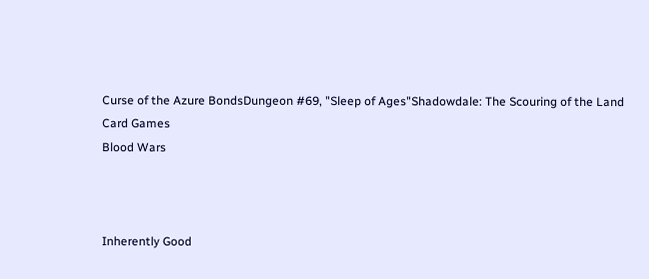Curse of the Azure BondsDungeon #69, "Sleep of Ages"Shadowdale: The Scouring of the Land
Card Games
Blood Wars



Inherently Good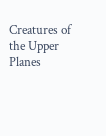Creatures of the Upper Planes